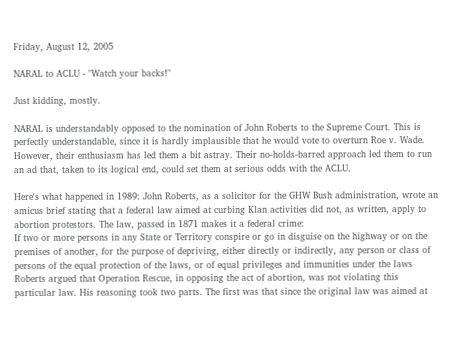Friday, August 12, 2005

NARAL to ACLU - "Watch your backs!"

Just kidding, mostly.

NARAL is understandably opposed to the nomination of John Roberts to the Supreme Court. This is perfectly understandable, since it is hardly implausible that he would vote to overturn Roe v. Wade. However, their enthusiasm has led them a bit astray. Their no-holds-barred approach led them to run an ad that, taken to its logical end, could set them at serious odds with the ACLU.

Here's what happened in 1989: John Roberts, as a solicitor for the GHW Bush administration, wrote an amicus brief stating that a federal law aimed at curbing Klan activities did not, as written, apply to abortion protestors. The law, passed in 1871 makes it a federal crime:
If two or more persons in any State or Territory conspire or go in disguise on the highway or on the premises of another, for the purpose of depriving, either directly or indirectly, any person or class of persons of the equal protection of the laws, or of equal privileges and immunities under the laws
Roberts argued that Operation Rescue, in opposing the act of abortion, was not violating this particular law. His reasoning took two parts. The first was that since the original law was aimed at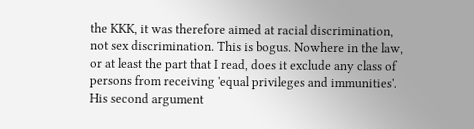the KKK, it was therefore aimed at racial discrimination, not sex discrimination. This is bogus. Nowhere in the law, or at least the part that I read, does it exclude any class of persons from receiving 'equal privileges and immunities'. His second argument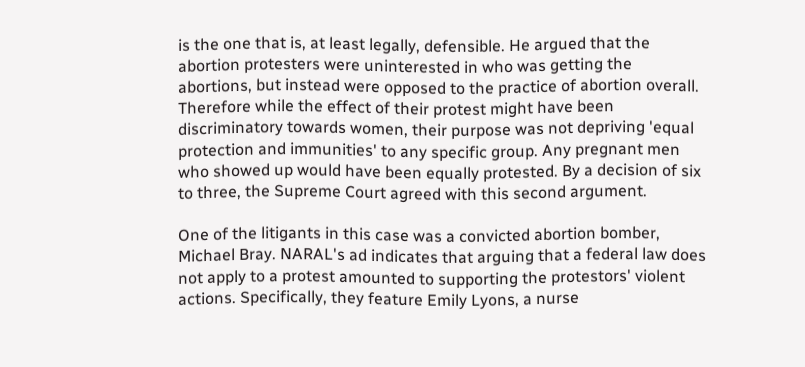is the one that is, at least legally, defensible. He argued that the abortion protesters were uninterested in who was getting the abortions, but instead were opposed to the practice of abortion overall. Therefore while the effect of their protest might have been discriminatory towards women, their purpose was not depriving 'equal protection and immunities' to any specific group. Any pregnant men who showed up would have been equally protested. By a decision of six to three, the Supreme Court agreed with this second argument.

One of the litigants in this case was a convicted abortion bomber, Michael Bray. NARAL's ad indicates that arguing that a federal law does not apply to a protest amounted to supporting the protestors' violent actions. Specifically, they feature Emily Lyons, a nurse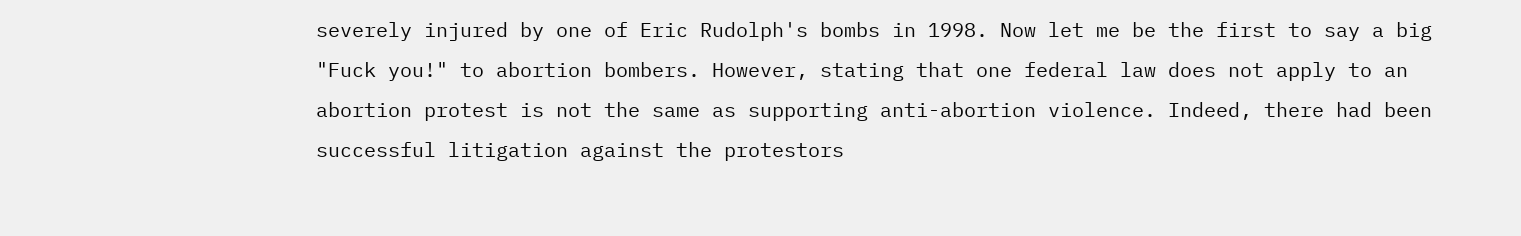severely injured by one of Eric Rudolph's bombs in 1998. Now let me be the first to say a big "Fuck you!" to abortion bombers. However, stating that one federal law does not apply to an abortion protest is not the same as supporting anti-abortion violence. Indeed, there had been successful litigation against the protestors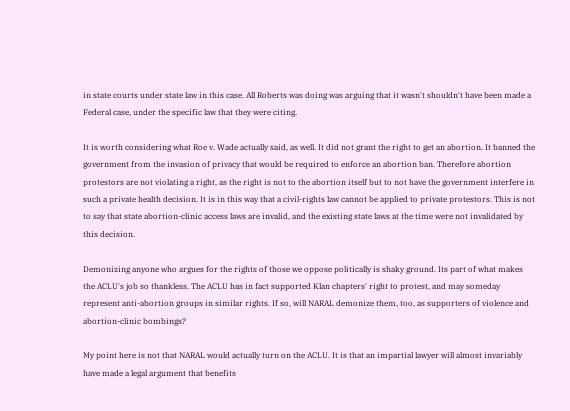in state courts under state law in this case. All Roberts was doing was arguing that it wasn't shouldn't have been made a Federal case, under the specific law that they were citing.

It is worth considering what Roe v. Wade actually said, as well. It did not grant the right to get an abortion. It banned the government from the invasion of privacy that would be required to enforce an abortion ban. Therefore abortion protestors are not violating a right, as the right is not to the abortion itself but to not have the government interfere in such a private health decision. It is in this way that a civil-rights law cannot be applied to private protestors. This is not to say that state abortion-clinic access laws are invalid, and the existing state laws at the time were not invalidated by this decision.

Demonizing anyone who argues for the rights of those we oppose politically is shaky ground. Its part of what makes the ACLU's job so thankless. The ACLU has in fact supported Klan chapters' right to protest, and may someday represent anti-abortion groups in similar rights. If so, will NARAL demonize them, too, as supporters of violence and abortion-clinic bombings?

My point here is not that NARAL would actually turn on the ACLU. It is that an impartial lawyer will almost invariably have made a legal argument that benefits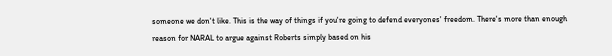someone we don't like. This is the way of things if you're going to defend everyones' freedom. There's more than enough reason for NARAL to argue against Roberts simply based on his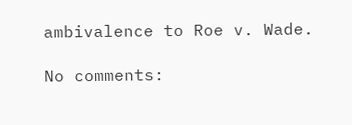ambivalence to Roe v. Wade.

No comments: